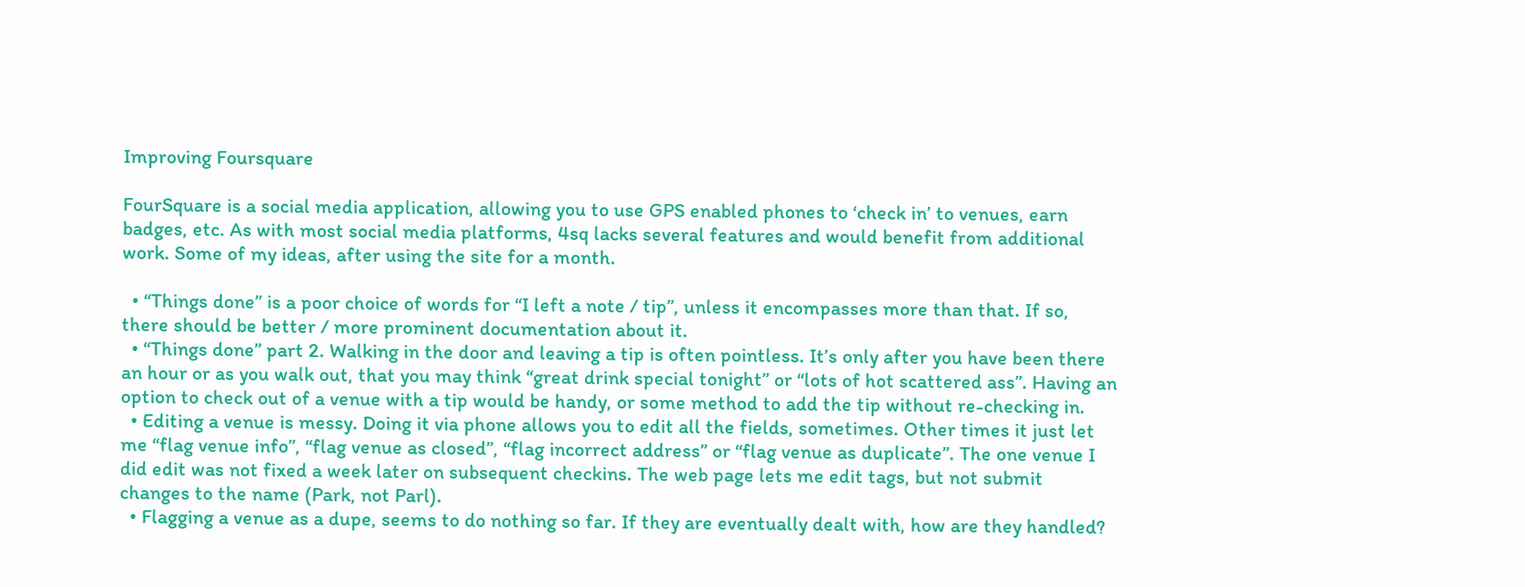Improving Foursquare

FourSquare is a social media application, allowing you to use GPS enabled phones to ‘check in’ to venues, earn badges, etc. As with most social media platforms, 4sq lacks several features and would benefit from additional work. Some of my ideas, after using the site for a month.

  • “Things done” is a poor choice of words for “I left a note / tip”, unless it encompasses more than that. If so, there should be better / more prominent documentation about it.
  • “Things done” part 2. Walking in the door and leaving a tip is often pointless. It’s only after you have been there an hour or as you walk out, that you may think “great drink special tonight” or “lots of hot scattered ass”. Having an option to check out of a venue with a tip would be handy, or some method to add the tip without re-checking in.
  • Editing a venue is messy. Doing it via phone allows you to edit all the fields, sometimes. Other times it just let me “flag venue info”, “flag venue as closed”, “flag incorrect address” or “flag venue as duplicate”. The one venue I did edit was not fixed a week later on subsequent checkins. The web page lets me edit tags, but not submit changes to the name (Park, not Parl).
  • Flagging a venue as a dupe, seems to do nothing so far. If they are eventually dealt with, how are they handled?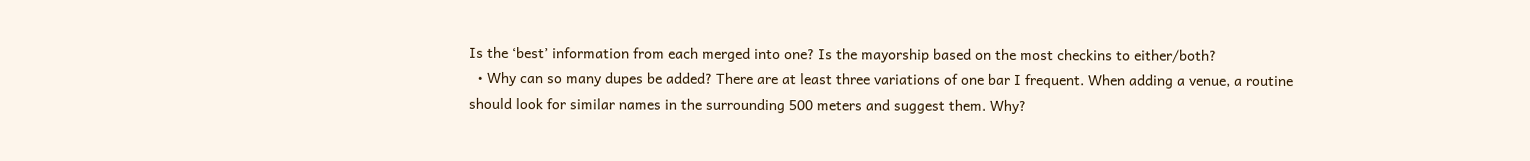Is the ‘best’ information from each merged into one? Is the mayorship based on the most checkins to either/both?
  • Why can so many dupes be added? There are at least three variations of one bar I frequent. When adding a venue, a routine should look for similar names in the surrounding 500 meters and suggest them. Why?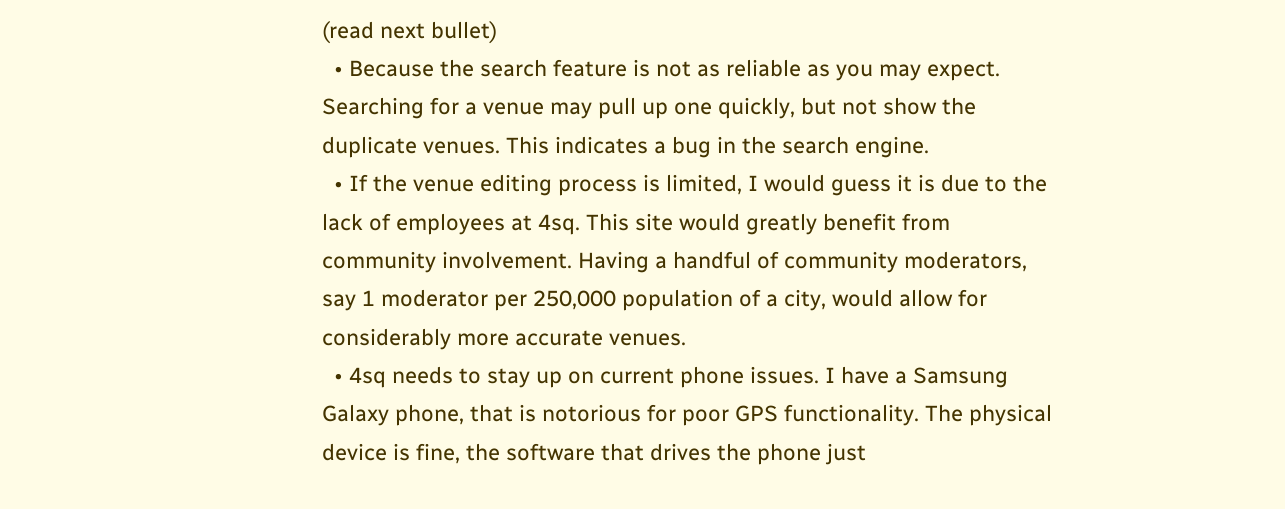(read next bullet)
  • Because the search feature is not as reliable as you may expect. Searching for a venue may pull up one quickly, but not show the duplicate venues. This indicates a bug in the search engine.
  • If the venue editing process is limited, I would guess it is due to the lack of employees at 4sq. This site would greatly benefit from community involvement. Having a handful of community moderators, say 1 moderator per 250,000 population of a city, would allow for considerably more accurate venues.
  • 4sq needs to stay up on current phone issues. I have a Samsung Galaxy phone, that is notorious for poor GPS functionality. The physical device is fine, the software that drives the phone just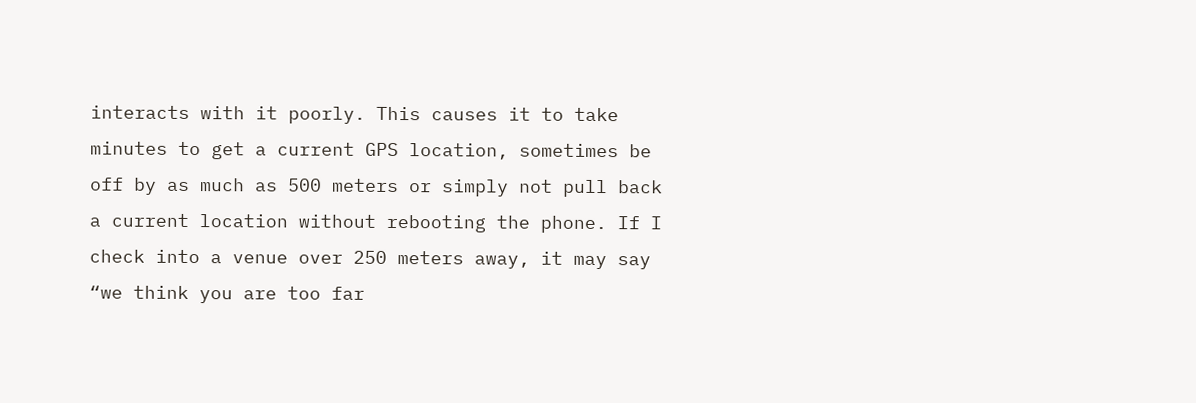interacts with it poorly. This causes it to take minutes to get a current GPS location, sometimes be off by as much as 500 meters or simply not pull back a current location without rebooting the phone. If I check into a venue over 250 meters away, it may say “we think you are too far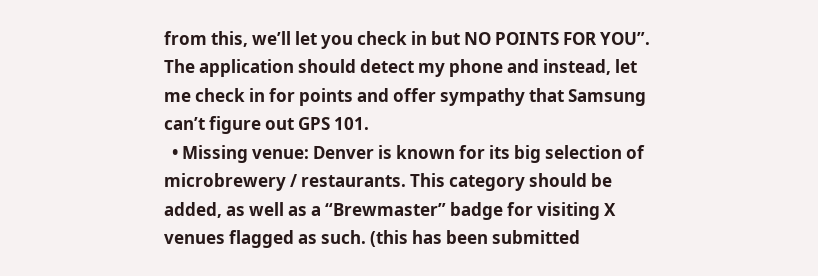from this, we’ll let you check in but NO POINTS FOR YOU”. The application should detect my phone and instead, let me check in for points and offer sympathy that Samsung can’t figure out GPS 101.
  • Missing venue: Denver is known for its big selection of microbrewery / restaurants. This category should be added, as well as a “Brewmaster” badge for visiting X venues flagged as such. (this has been submitted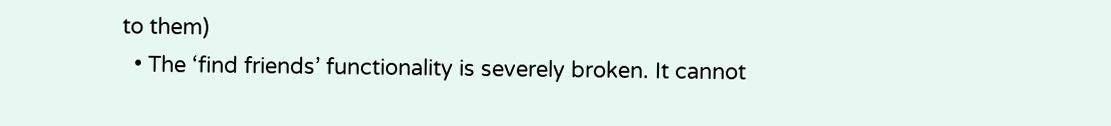to them)
  • The ‘find friends’ functionality is severely broken. It cannot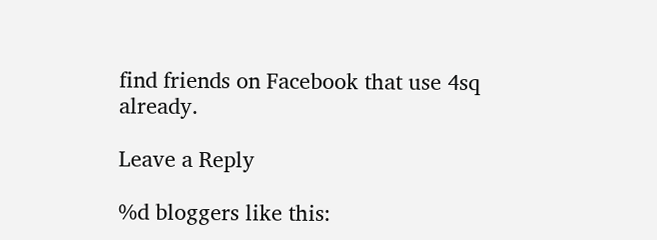find friends on Facebook that use 4sq already.

Leave a Reply

%d bloggers like this: